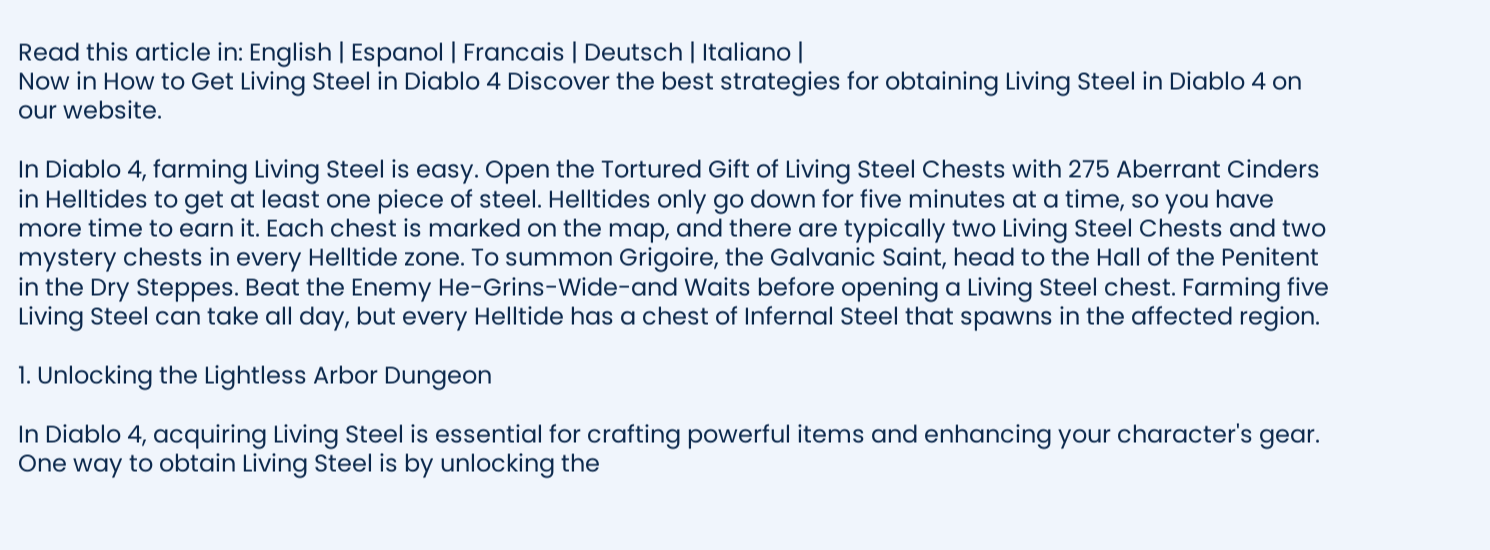Read this article in: English | Espanol | Francais | Deutsch | Italiano |
Now in How to Get Living Steel in Diablo 4 Discover the best strategies for obtaining Living Steel in Diablo 4 on our website.

In Diablo 4, farming Living Steel is easy. Open the Tortured Gift of Living Steel Chests with 275 Aberrant Cinders in Helltides to get at least one piece of steel. Helltides only go down for five minutes at a time, so you have more time to earn it. Each chest is marked on the map, and there are typically two Living Steel Chests and two mystery chests in every Helltide zone. To summon Grigoire, the Galvanic Saint, head to the Hall of the Penitent in the Dry Steppes. Beat the Enemy He-Grins-Wide-and Waits before opening a Living Steel chest. Farming five Living Steel can take all day, but every Helltide has a chest of Infernal Steel that spawns in the affected region.

1. Unlocking the Lightless Arbor Dungeon

In Diablo 4, acquiring Living Steel is essential for crafting powerful items and enhancing your character's gear. One way to obtain Living Steel is by unlocking the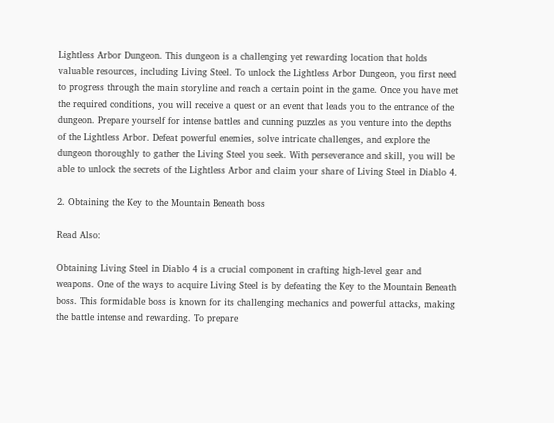Lightless Arbor Dungeon. This dungeon is a challenging yet rewarding location that holds valuable resources, including Living Steel. To unlock the Lightless Arbor Dungeon, you first need to progress through the main storyline and reach a certain point in the game. Once you have met the required conditions, you will receive a quest or an event that leads you to the entrance of the dungeon. Prepare yourself for intense battles and cunning puzzles as you venture into the depths of the Lightless Arbor. Defeat powerful enemies, solve intricate challenges, and explore the dungeon thoroughly to gather the Living Steel you seek. With perseverance and skill, you will be able to unlock the secrets of the Lightless Arbor and claim your share of Living Steel in Diablo 4.

2. Obtaining the Key to the Mountain Beneath boss

Read Also:

Obtaining Living Steel in Diablo 4 is a crucial component in crafting high-level gear and weapons. One of the ways to acquire Living Steel is by defeating the Key to the Mountain Beneath boss. This formidable boss is known for its challenging mechanics and powerful attacks, making the battle intense and rewarding. To prepare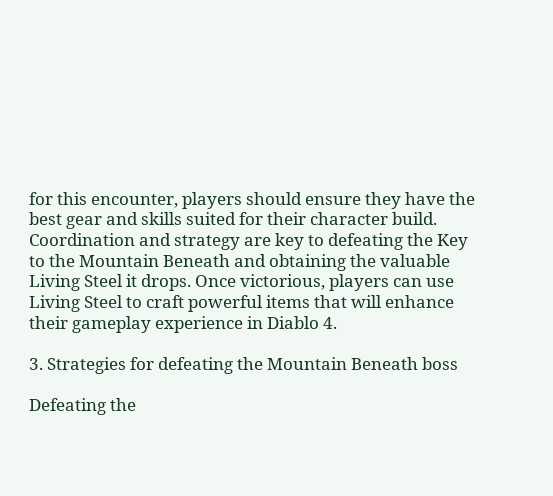for this encounter, players should ensure they have the best gear and skills suited for their character build. Coordination and strategy are key to defeating the Key to the Mountain Beneath and obtaining the valuable Living Steel it drops. Once victorious, players can use Living Steel to craft powerful items that will enhance their gameplay experience in Diablo 4.

3. Strategies for defeating the Mountain Beneath boss

Defeating the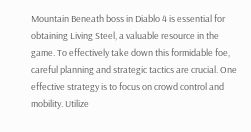Mountain Beneath boss in Diablo 4 is essential for obtaining Living Steel, a valuable resource in the game. To effectively take down this formidable foe, careful planning and strategic tactics are crucial. One effective strategy is to focus on crowd control and mobility. Utilize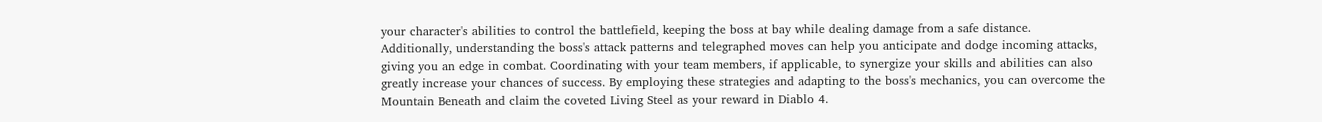your character's abilities to control the battlefield, keeping the boss at bay while dealing damage from a safe distance. Additionally, understanding the boss's attack patterns and telegraphed moves can help you anticipate and dodge incoming attacks, giving you an edge in combat. Coordinating with your team members, if applicable, to synergize your skills and abilities can also greatly increase your chances of success. By employing these strategies and adapting to the boss's mechanics, you can overcome the Mountain Beneath and claim the coveted Living Steel as your reward in Diablo 4.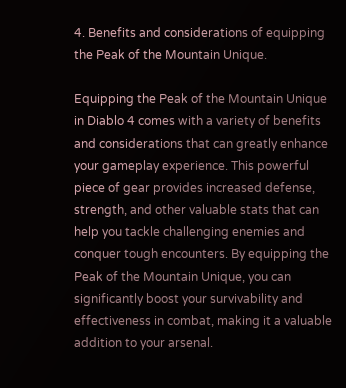4. Benefits and considerations of equipping the Peak of the Mountain Unique.

Equipping the Peak of the Mountain Unique in Diablo 4 comes with a variety of benefits and considerations that can greatly enhance your gameplay experience. This powerful piece of gear provides increased defense, strength, and other valuable stats that can help you tackle challenging enemies and conquer tough encounters. By equipping the Peak of the Mountain Unique, you can significantly boost your survivability and effectiveness in combat, making it a valuable addition to your arsenal.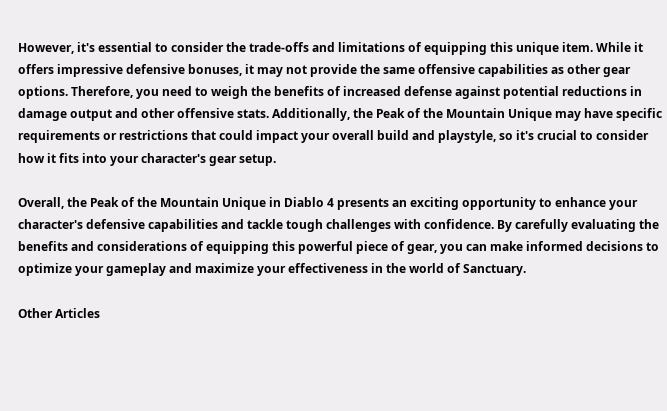However, it's essential to consider the trade-offs and limitations of equipping this unique item. While it offers impressive defensive bonuses, it may not provide the same offensive capabilities as other gear options. Therefore, you need to weigh the benefits of increased defense against potential reductions in damage output and other offensive stats. Additionally, the Peak of the Mountain Unique may have specific requirements or restrictions that could impact your overall build and playstyle, so it's crucial to consider how it fits into your character's gear setup.

Overall, the Peak of the Mountain Unique in Diablo 4 presents an exciting opportunity to enhance your character's defensive capabilities and tackle tough challenges with confidence. By carefully evaluating the benefits and considerations of equipping this powerful piece of gear, you can make informed decisions to optimize your gameplay and maximize your effectiveness in the world of Sanctuary.

Other Articles